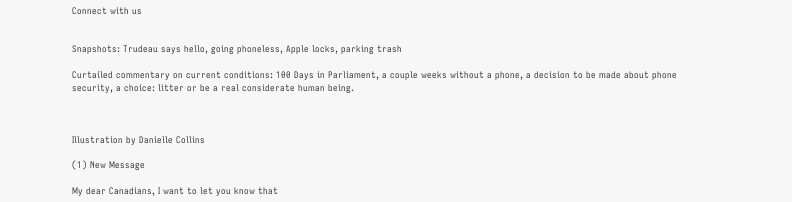Connect with us


Snapshots: Trudeau says hello, going phoneless, Apple locks, parking trash

Curtailed commentary on current conditions: 100 Days in Parliament, a couple weeks without a phone, a decision to be made about phone security, a choice: litter or be a real considerate human being.



Illustration by Danielle Collins

(1) New Message

My dear Canadians, I want to let you know that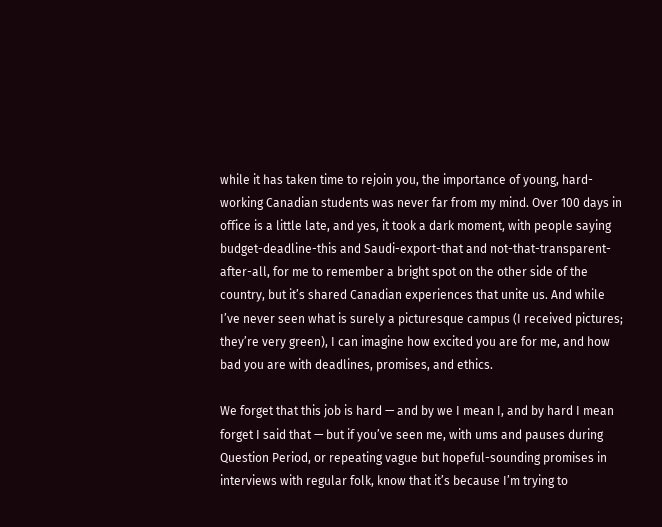while it has taken time to rejoin you, the importance of young, hard-working Canadian students was never far from my mind. Over 100 days in office is a little late, and yes, it took a dark moment, with people saying budget-deadline-this and Saudi-export-that and not-that-transparent-after-all, for me to remember a bright spot on the other side of the country, but it’s shared Canadian experiences that unite us. And while I’ve never seen what is surely a picturesque campus (I received pictures; they’re very green), I can imagine how excited you are for me, and how bad you are with deadlines, promises, and ethics.

We forget that this job is hard — and by we I mean I, and by hard I mean forget I said that — but if you’ve seen me, with ums and pauses during Question Period, or repeating vague but hopeful-sounding promises in interviews with regular folk, know that it’s because I’m trying to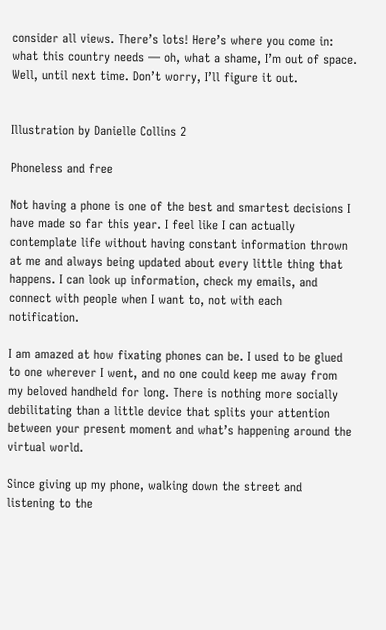consider all views. There’s lots! Here’s where you come in: what this country needs — oh, what a shame, I’m out of space. Well, until next time. Don’t worry, I’ll figure it out.


Illustration by Danielle Collins 2

Phoneless and free

Not having a phone is one of the best and smartest decisions I have made so far this year. I feel like I can actually contemplate life without having constant information thrown at me and always being updated about every little thing that happens. I can look up information, check my emails, and connect with people when I want to, not with each notification.

I am amazed at how fixating phones can be. I used to be glued to one wherever I went, and no one could keep me away from my beloved handheld for long. There is nothing more socially debilitating than a little device that splits your attention between your present moment and what’s happening around the virtual world.

Since giving up my phone, walking down the street and listening to the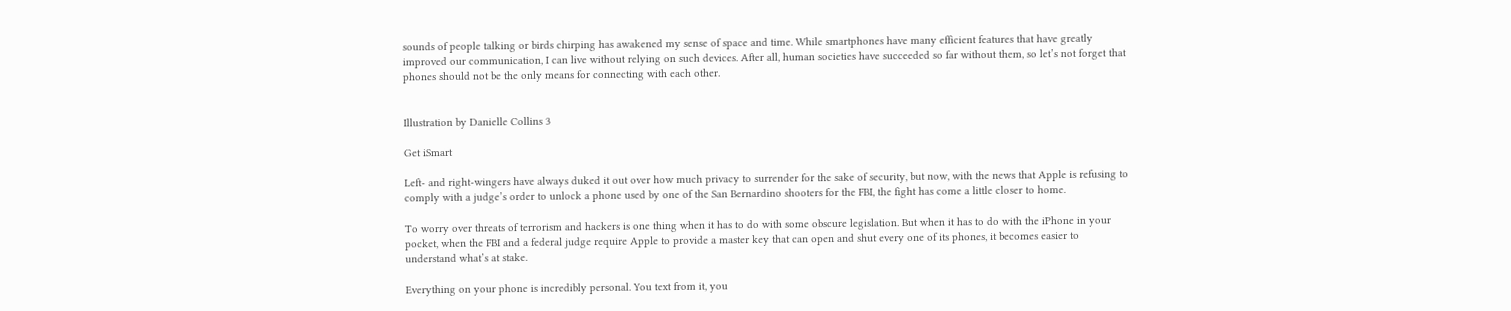sounds of people talking or birds chirping has awakened my sense of space and time. While smartphones have many efficient features that have greatly improved our communication, I can live without relying on such devices. After all, human societies have succeeded so far without them, so let’s not forget that phones should not be the only means for connecting with each other.


Illustration by Danielle Collins 3

Get iSmart

Left- and right-wingers have always duked it out over how much privacy to surrender for the sake of security, but now, with the news that Apple is refusing to comply with a judge’s order to unlock a phone used by one of the San Bernardino shooters for the FBI, the fight has come a little closer to home.

To worry over threats of terrorism and hackers is one thing when it has to do with some obscure legislation. But when it has to do with the iPhone in your pocket, when the FBI and a federal judge require Apple to provide a master key that can open and shut every one of its phones, it becomes easier to understand what’s at stake.

Everything on your phone is incredibly personal. You text from it, you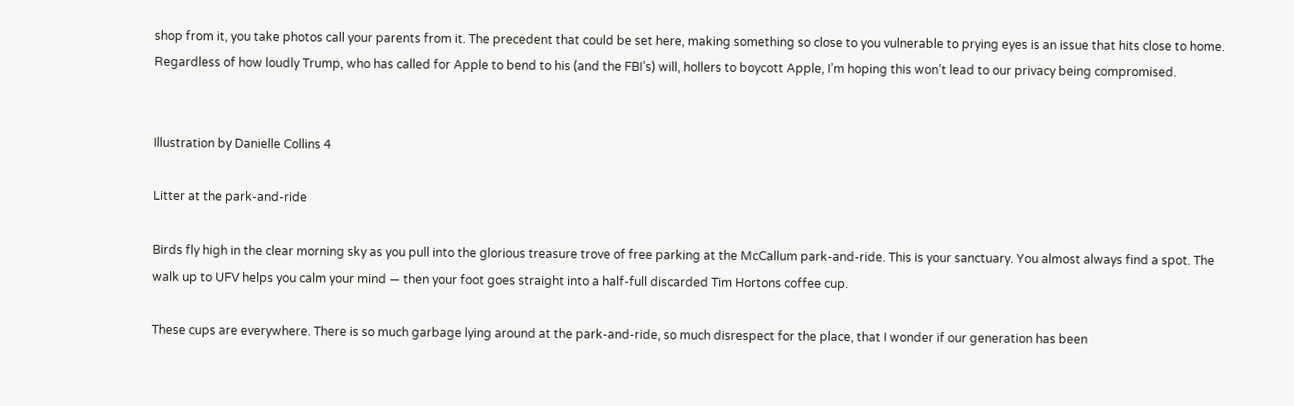shop from it, you take photos call your parents from it. The precedent that could be set here, making something so close to you vulnerable to prying eyes is an issue that hits close to home. Regardless of how loudly Trump, who has called for Apple to bend to his (and the FBI’s) will, hollers to boycott Apple, I’m hoping this won’t lead to our privacy being compromised.


Illustration by Danielle Collins 4

Litter at the park-and-ride

Birds fly high in the clear morning sky as you pull into the glorious treasure trove of free parking at the McCallum park-and-ride. This is your sanctuary. You almost always find a spot. The walk up to UFV helps you calm your mind — then your foot goes straight into a half-full discarded Tim Hortons coffee cup.

These cups are everywhere. There is so much garbage lying around at the park-and-ride, so much disrespect for the place, that I wonder if our generation has been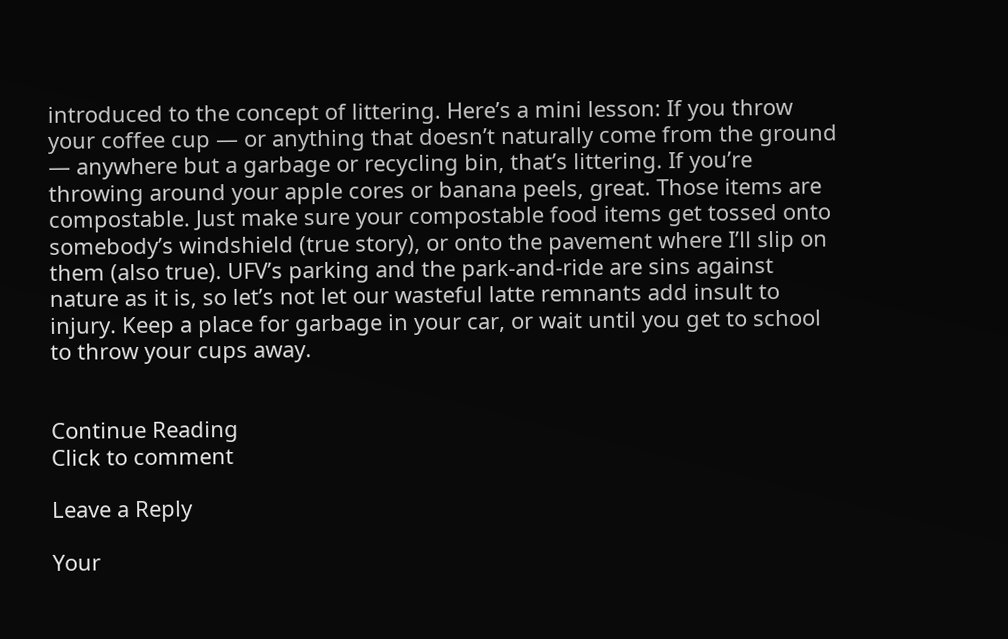introduced to the concept of littering. Here’s a mini lesson: If you throw your coffee cup — or anything that doesn’t naturally come from the ground — anywhere but a garbage or recycling bin, that’s littering. If you’re throwing around your apple cores or banana peels, great. Those items are compostable. Just make sure your compostable food items get tossed onto somebody’s windshield (true story), or onto the pavement where I’ll slip on them (also true). UFV’s parking and the park-and-ride are sins against nature as it is, so let’s not let our wasteful latte remnants add insult to injury. Keep a place for garbage in your car, or wait until you get to school to throw your cups away.


Continue Reading
Click to comment

Leave a Reply

Your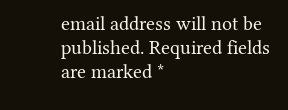email address will not be published. Required fields are marked *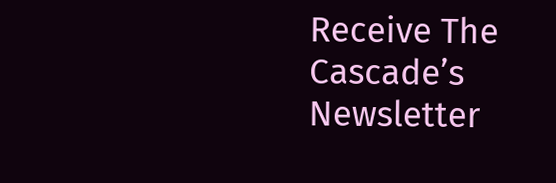Receive The Cascade’s Newsletter